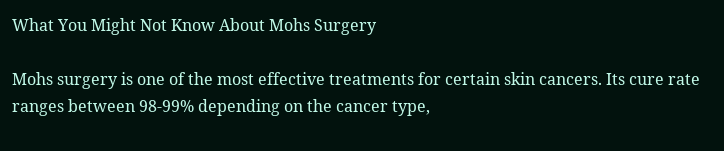What You Might Not Know About Mohs Surgery

Mohs surgery is one of the most effective treatments for certain skin cancers. Its cure rate ranges between 98-99% depending on the cancer type,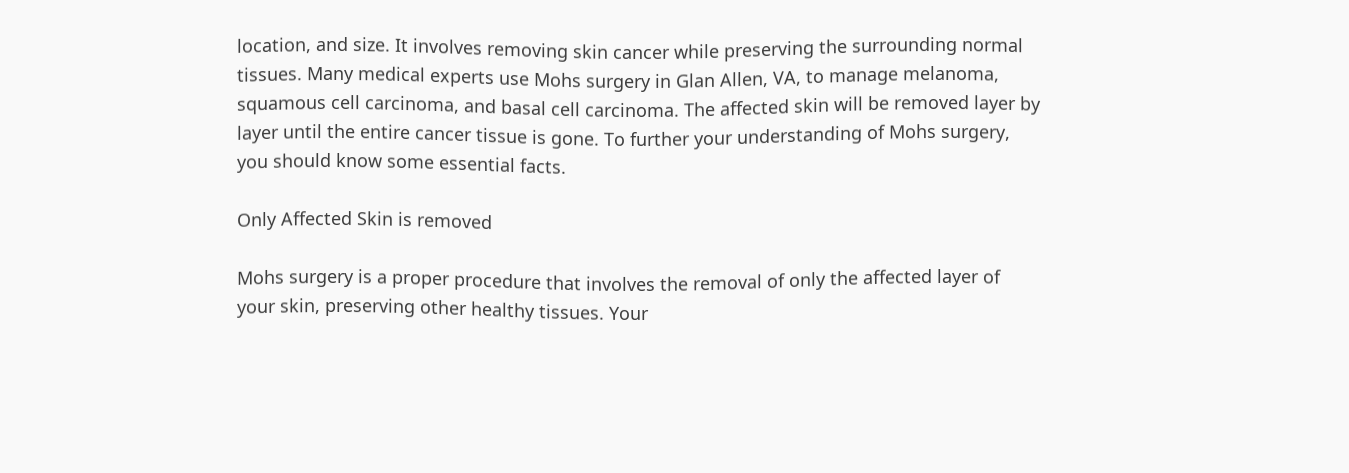location, and size. It involves removing skin cancer while preserving the surrounding normal tissues. Many medical experts use Mohs surgery in Glan Allen, VA, to manage melanoma, squamous cell carcinoma, and basal cell carcinoma. The affected skin will be removed layer by layer until the entire cancer tissue is gone. To further your understanding of Mohs surgery, you should know some essential facts.

Only Affected Skin is removed

Mohs surgery is a proper procedure that involves the removal of only the affected layer of your skin, preserving other healthy tissues. Your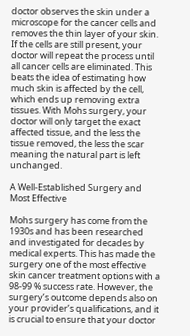doctor observes the skin under a microscope for the cancer cells and removes the thin layer of your skin. If the cells are still present, your doctor will repeat the process until all cancer cells are eliminated. This beats the idea of estimating how much skin is affected by the cell, which ends up removing extra tissues. With Mohs surgery, your doctor will only target the exact affected tissue, and the less the tissue removed, the less the scar meaning the natural part is left unchanged.

A Well-Established Surgery and Most Effective

Mohs surgery has come from the 1930s and has been researched and investigated for decades by medical experts. This has made the surgery one of the most effective skin cancer treatment options with a 98-99 % success rate. However, the surgery’s outcome depends also on your provider’s qualifications, and it is crucial to ensure that your doctor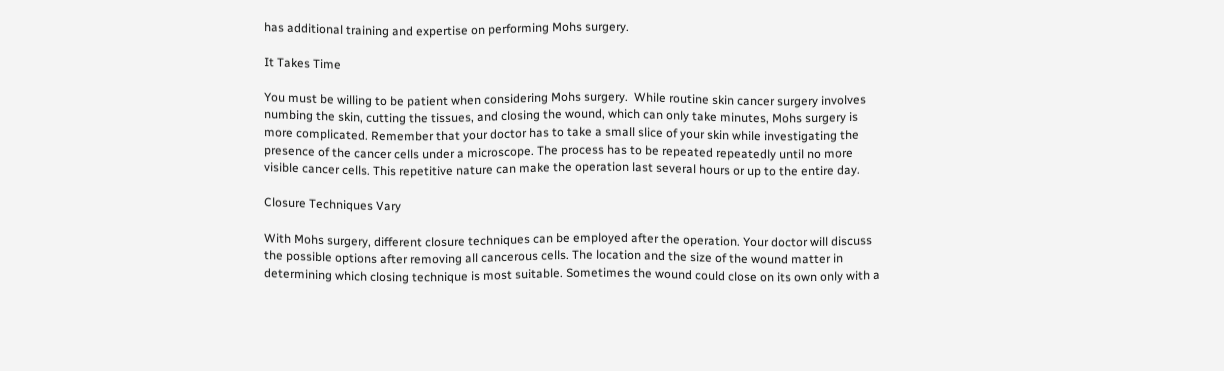has additional training and expertise on performing Mohs surgery.

It Takes Time

You must be willing to be patient when considering Mohs surgery.  While routine skin cancer surgery involves numbing the skin, cutting the tissues, and closing the wound, which can only take minutes, Mohs surgery is more complicated. Remember that your doctor has to take a small slice of your skin while investigating the presence of the cancer cells under a microscope. The process has to be repeated repeatedly until no more visible cancer cells. This repetitive nature can make the operation last several hours or up to the entire day.

Closure Techniques Vary

With Mohs surgery, different closure techniques can be employed after the operation. Your doctor will discuss the possible options after removing all cancerous cells. The location and the size of the wound matter in determining which closing technique is most suitable. Sometimes the wound could close on its own only with a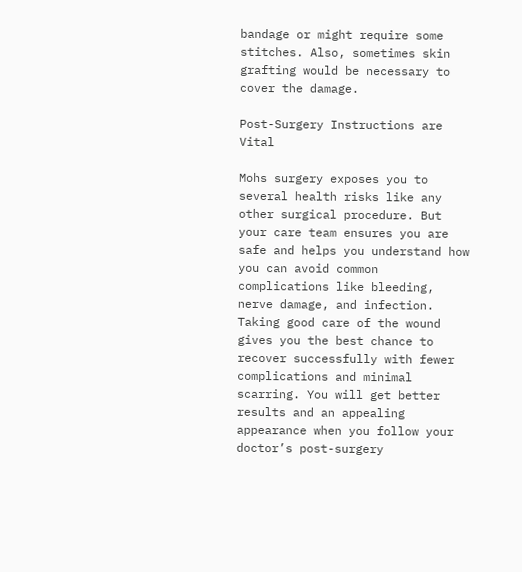bandage or might require some stitches. Also, sometimes skin grafting would be necessary to cover the damage.

Post-Surgery Instructions are Vital

Mohs surgery exposes you to several health risks like any other surgical procedure. But your care team ensures you are safe and helps you understand how you can avoid common complications like bleeding, nerve damage, and infection. Taking good care of the wound gives you the best chance to recover successfully with fewer complications and minimal scarring. You will get better results and an appealing appearance when you follow your doctor’s post-surgery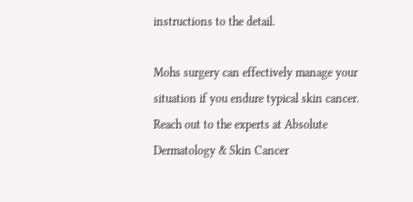instructions to the detail.

Mohs surgery can effectively manage your situation if you endure typical skin cancer. Reach out to the experts at Absolute Dermatology & Skin Cancer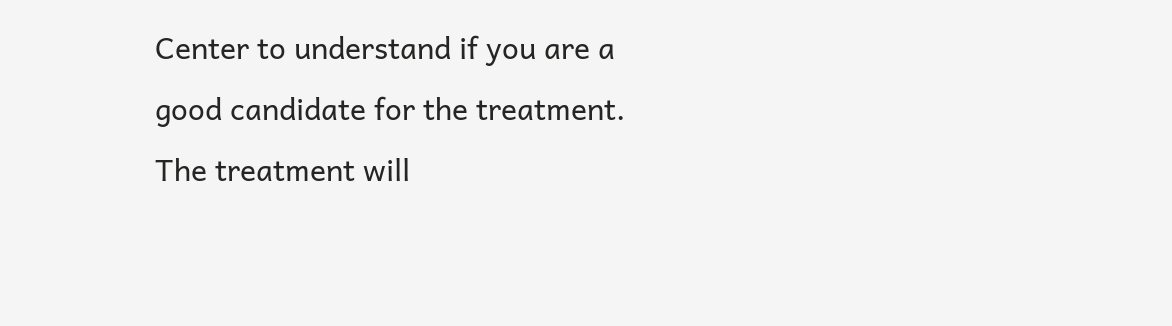Center to understand if you are a good candidate for the treatment. The treatment will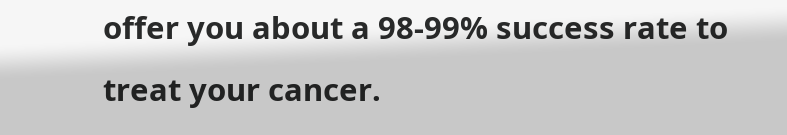offer you about a 98-99% success rate to treat your cancer.